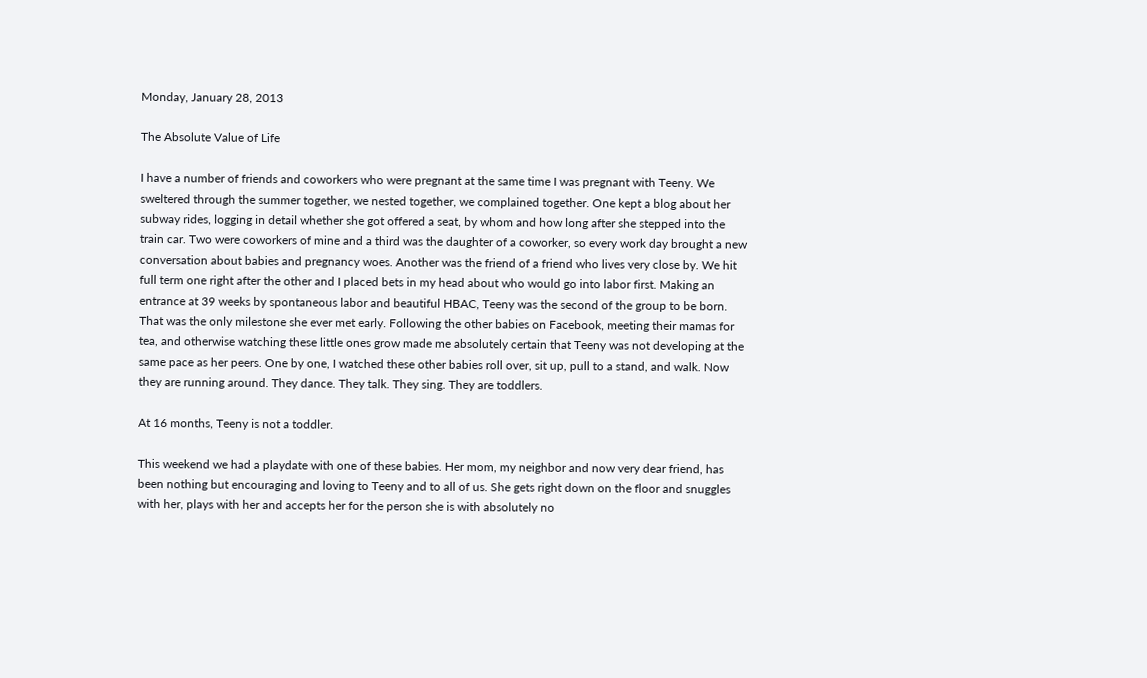Monday, January 28, 2013

The Absolute Value of Life

I have a number of friends and coworkers who were pregnant at the same time I was pregnant with Teeny. We sweltered through the summer together, we nested together, we complained together. One kept a blog about her subway rides, logging in detail whether she got offered a seat, by whom and how long after she stepped into the train car. Two were coworkers of mine and a third was the daughter of a coworker, so every work day brought a new conversation about babies and pregnancy woes. Another was the friend of a friend who lives very close by. We hit full term one right after the other and I placed bets in my head about who would go into labor first. Making an entrance at 39 weeks by spontaneous labor and beautiful HBAC, Teeny was the second of the group to be born. That was the only milestone she ever met early. Following the other babies on Facebook, meeting their mamas for tea, and otherwise watching these little ones grow made me absolutely certain that Teeny was not developing at the same pace as her peers. One by one, I watched these other babies roll over, sit up, pull to a stand, and walk. Now they are running around. They dance. They talk. They sing. They are toddlers.

At 16 months, Teeny is not a toddler.

This weekend we had a playdate with one of these babies. Her mom, my neighbor and now very dear friend, has been nothing but encouraging and loving to Teeny and to all of us. She gets right down on the floor and snuggles with her, plays with her and accepts her for the person she is with absolutely no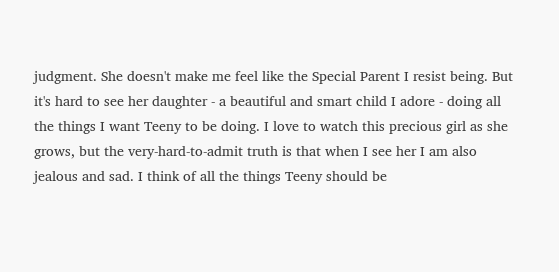judgment. She doesn't make me feel like the Special Parent I resist being. But it's hard to see her daughter - a beautiful and smart child I adore - doing all the things I want Teeny to be doing. I love to watch this precious girl as she grows, but the very-hard-to-admit truth is that when I see her I am also jealous and sad. I think of all the things Teeny should be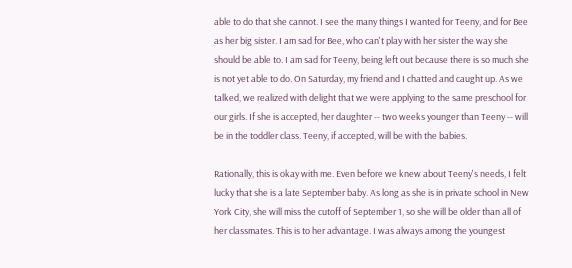able to do that she cannot. I see the many things I wanted for Teeny, and for Bee as her big sister. I am sad for Bee, who can't play with her sister the way she should be able to. I am sad for Teeny, being left out because there is so much she is not yet able to do. On Saturday, my friend and I chatted and caught up. As we talked, we realized with delight that we were applying to the same preschool for our girls. If she is accepted, her daughter -- two weeks younger than Teeny -- will be in the toddler class. Teeny, if accepted, will be with the babies.

Rationally, this is okay with me. Even before we knew about Teeny's needs, I felt lucky that she is a late September baby. As long as she is in private school in New York City, she will miss the cutoff of September 1, so she will be older than all of her classmates. This is to her advantage. I was always among the youngest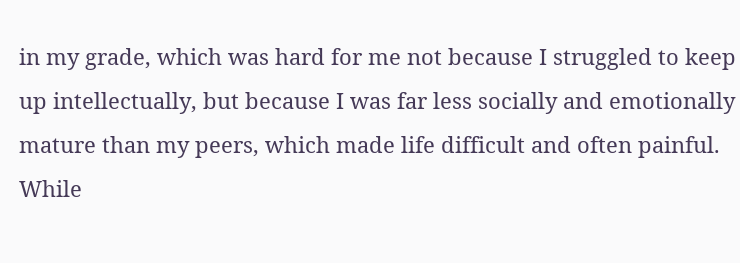in my grade, which was hard for me not because I struggled to keep up intellectually, but because I was far less socially and emotionally mature than my peers, which made life difficult and often painful. While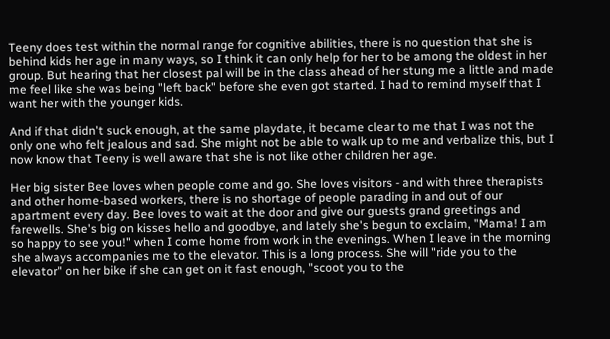Teeny does test within the normal range for cognitive abilities, there is no question that she is behind kids her age in many ways, so I think it can only help for her to be among the oldest in her group. But hearing that her closest pal will be in the class ahead of her stung me a little and made me feel like she was being "left back" before she even got started. I had to remind myself that I want her with the younger kids.

And if that didn't suck enough, at the same playdate, it became clear to me that I was not the only one who felt jealous and sad. She might not be able to walk up to me and verbalize this, but I now know that Teeny is well aware that she is not like other children her age.

Her big sister Bee loves when people come and go. She loves visitors - and with three therapists and other home-based workers, there is no shortage of people parading in and out of our apartment every day. Bee loves to wait at the door and give our guests grand greetings and farewells. She's big on kisses hello and goodbye, and lately she's begun to exclaim, "Mama! I am so happy to see you!" when I come home from work in the evenings. When I leave in the morning she always accompanies me to the elevator. This is a long process. She will "ride you to the elevator" on her bike if she can get on it fast enough, "scoot you to the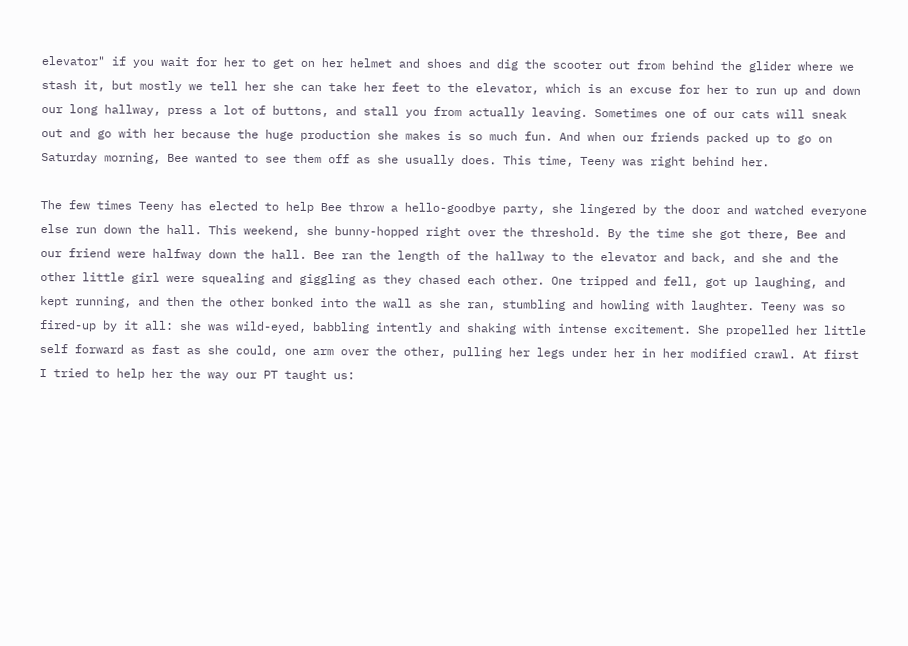elevator" if you wait for her to get on her helmet and shoes and dig the scooter out from behind the glider where we stash it, but mostly we tell her she can take her feet to the elevator, which is an excuse for her to run up and down our long hallway, press a lot of buttons, and stall you from actually leaving. Sometimes one of our cats will sneak out and go with her because the huge production she makes is so much fun. And when our friends packed up to go on Saturday morning, Bee wanted to see them off as she usually does. This time, Teeny was right behind her.

The few times Teeny has elected to help Bee throw a hello-goodbye party, she lingered by the door and watched everyone else run down the hall. This weekend, she bunny-hopped right over the threshold. By the time she got there, Bee and our friend were halfway down the hall. Bee ran the length of the hallway to the elevator and back, and she and the other little girl were squealing and giggling as they chased each other. One tripped and fell, got up laughing, and kept running, and then the other bonked into the wall as she ran, stumbling and howling with laughter. Teeny was so fired-up by it all: she was wild-eyed, babbling intently and shaking with intense excitement. She propelled her little self forward as fast as she could, one arm over the other, pulling her legs under her in her modified crawl. At first I tried to help her the way our PT taught us: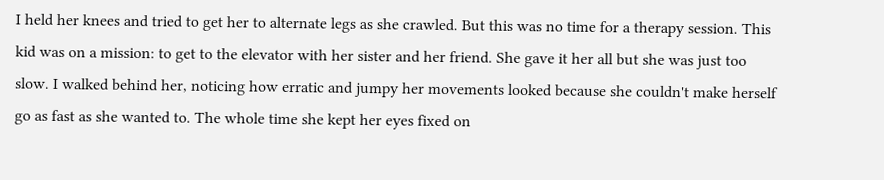I held her knees and tried to get her to alternate legs as she crawled. But this was no time for a therapy session. This kid was on a mission: to get to the elevator with her sister and her friend. She gave it her all but she was just too slow. I walked behind her, noticing how erratic and jumpy her movements looked because she couldn't make herself go as fast as she wanted to. The whole time she kept her eyes fixed on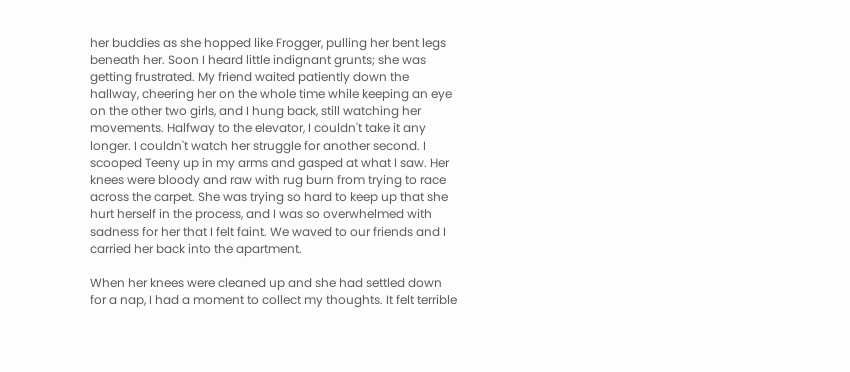her buddies as she hopped like Frogger, pulling her bent legs beneath her. Soon I heard little indignant grunts; she was getting frustrated. My friend waited patiently down the hallway, cheering her on the whole time while keeping an eye on the other two girls, and I hung back, still watching her movements. Halfway to the elevator, I couldn't take it any longer. I couldn't watch her struggle for another second. I scooped Teeny up in my arms and gasped at what I saw. Her knees were bloody and raw with rug burn from trying to race across the carpet. She was trying so hard to keep up that she hurt herself in the process, and I was so overwhelmed with sadness for her that I felt faint. We waved to our friends and I carried her back into the apartment.

When her knees were cleaned up and she had settled down for a nap, I had a moment to collect my thoughts. It felt terrible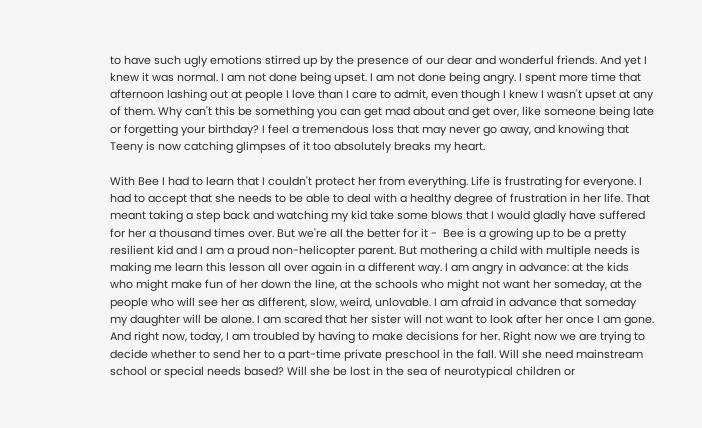to have such ugly emotions stirred up by the presence of our dear and wonderful friends. And yet I knew it was normal. I am not done being upset. I am not done being angry. I spent more time that afternoon lashing out at people I love than I care to admit, even though I knew I wasn't upset at any of them. Why can't this be something you can get mad about and get over, like someone being late or forgetting your birthday? I feel a tremendous loss that may never go away, and knowing that Teeny is now catching glimpses of it too absolutely breaks my heart.

With Bee I had to learn that I couldn't protect her from everything. Life is frustrating for everyone. I had to accept that she needs to be able to deal with a healthy degree of frustration in her life. That meant taking a step back and watching my kid take some blows that I would gladly have suffered for her a thousand times over. But we're all the better for it -  Bee is a growing up to be a pretty resilient kid and I am a proud non-helicopter parent. But mothering a child with multiple needs is making me learn this lesson all over again in a different way. I am angry in advance: at the kids who might make fun of her down the line, at the schools who might not want her someday, at the people who will see her as different, slow, weird, unlovable. I am afraid in advance that someday my daughter will be alone. I am scared that her sister will not want to look after her once I am gone. And right now, today, I am troubled by having to make decisions for her. Right now we are trying to decide whether to send her to a part-time private preschool in the fall. Will she need mainstream school or special needs based? Will she be lost in the sea of neurotypical children or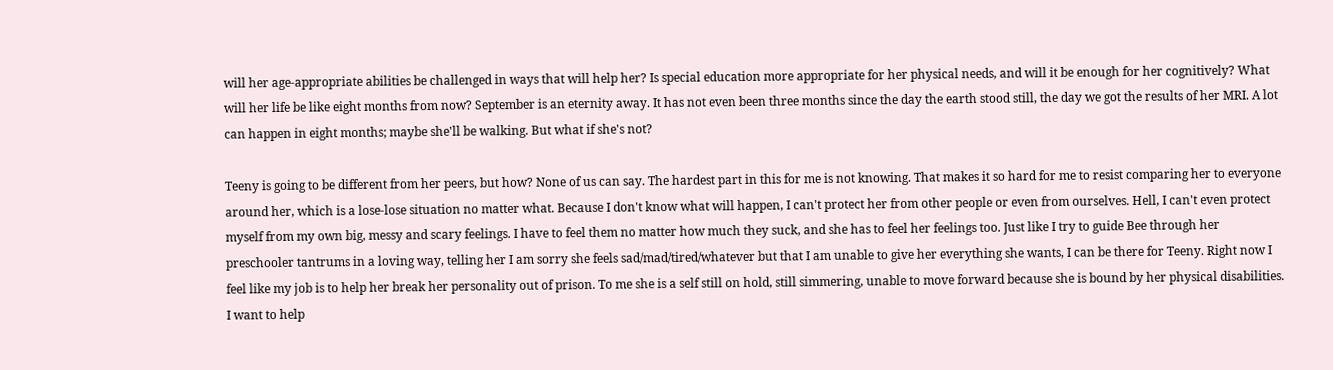will her age-appropriate abilities be challenged in ways that will help her? Is special education more appropriate for her physical needs, and will it be enough for her cognitively? What will her life be like eight months from now? September is an eternity away. It has not even been three months since the day the earth stood still, the day we got the results of her MRI. A lot can happen in eight months; maybe she'll be walking. But what if she's not?

Teeny is going to be different from her peers, but how? None of us can say. The hardest part in this for me is not knowing. That makes it so hard for me to resist comparing her to everyone around her, which is a lose-lose situation no matter what. Because I don't know what will happen, I can't protect her from other people or even from ourselves. Hell, I can't even protect myself from my own big, messy and scary feelings. I have to feel them no matter how much they suck, and she has to feel her feelings too. Just like I try to guide Bee through her preschooler tantrums in a loving way, telling her I am sorry she feels sad/mad/tired/whatever but that I am unable to give her everything she wants, I can be there for Teeny. Right now I feel like my job is to help her break her personality out of prison. To me she is a self still on hold, still simmering, unable to move forward because she is bound by her physical disabilities. I want to help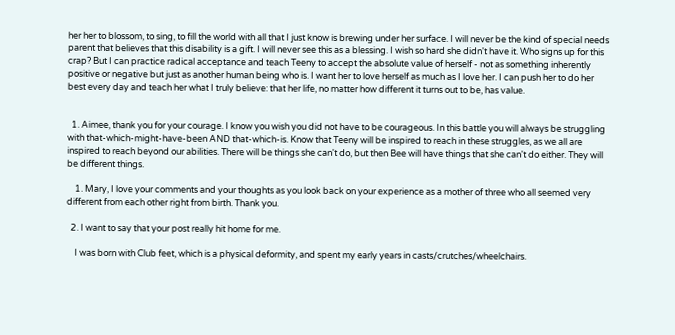her her to blossom, to sing, to fill the world with all that I just know is brewing under her surface. I will never be the kind of special needs parent that believes that this disability is a gift. I will never see this as a blessing. I wish so hard she didn't have it. Who signs up for this crap? But I can practice radical acceptance and teach Teeny to accept the absolute value of herself - not as something inherently positive or negative but just as another human being who is. I want her to love herself as much as I love her. I can push her to do her best every day and teach her what I truly believe: that her life, no matter how different it turns out to be, has value.


  1. Aimee, thank you for your courage. I know you wish you did not have to be courageous. In this battle you will always be struggling with that-which-might-have-been AND that-which-is. Know that Teeny will be inspired to reach in these struggles, as we all are inspired to reach beyond our abilities. There will be things she can't do, but then Bee will have things that she can't do either. They will be different things.

    1. Mary, I love your comments and your thoughts as you look back on your experience as a mother of three who all seemed very different from each other right from birth. Thank you.

  2. I want to say that your post really hit home for me.

    I was born with Club feet, which is a physical deformity, and spent my early years in casts/crutches/wheelchairs.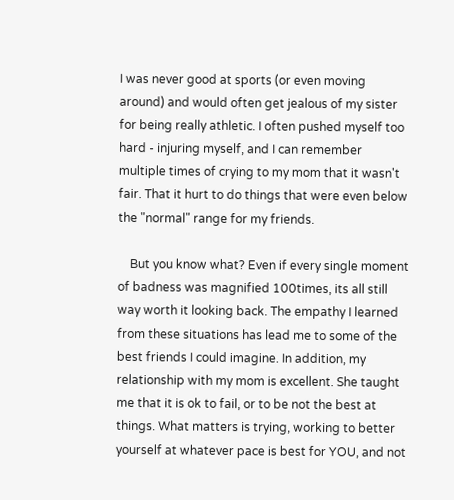I was never good at sports (or even moving around) and would often get jealous of my sister for being really athletic. I often pushed myself too hard - injuring myself, and I can remember multiple times of crying to my mom that it wasn't fair. That it hurt to do things that were even below the "normal" range for my friends.

    But you know what? Even if every single moment of badness was magnified 100times, its all still way worth it looking back. The empathy I learned from these situations has lead me to some of the best friends I could imagine. In addition, my relationship with my mom is excellent. She taught me that it is ok to fail, or to be not the best at things. What matters is trying, working to better yourself at whatever pace is best for YOU, and not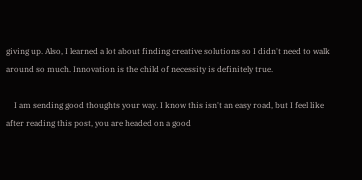giving up. Also, I learned a lot about finding creative solutions so I didn't need to walk around so much. Innovation is the child of necessity is definitely true.

    I am sending good thoughts your way. I know this isn't an easy road, but I feel like after reading this post, you are headed on a good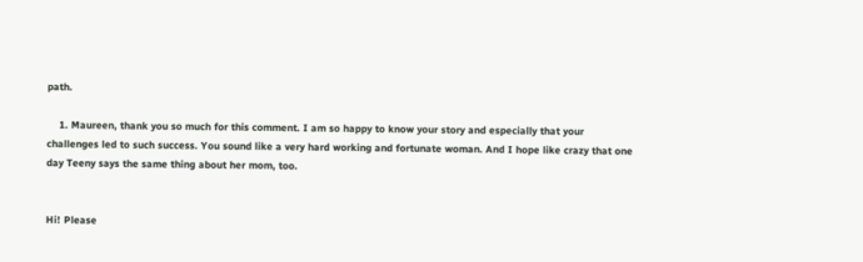path.

    1. Maureen, thank you so much for this comment. I am so happy to know your story and especially that your challenges led to such success. You sound like a very hard working and fortunate woman. And I hope like crazy that one day Teeny says the same thing about her mom, too.


Hi! Please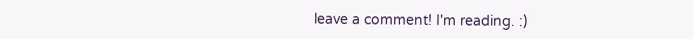leave a comment! I'm reading. :)